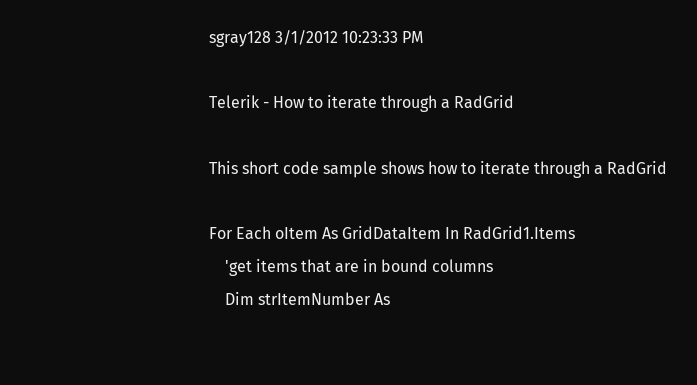sgray128 3/1/2012 10:23:33 PM

Telerik - How to iterate through a RadGrid

This short code sample shows how to iterate through a RadGrid

For Each oItem As GridDataItem In RadGrid1.Items
    'get items that are in bound columns
    Dim strItemNumber As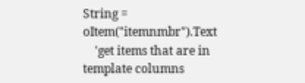String = oItem("itemnmbr").Text
    'get items that are in template columns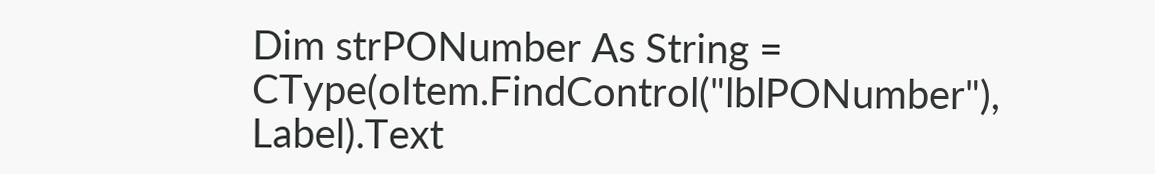Dim strPONumber As String = CType(oItem.FindControl("lblPONumber"), Label).Text